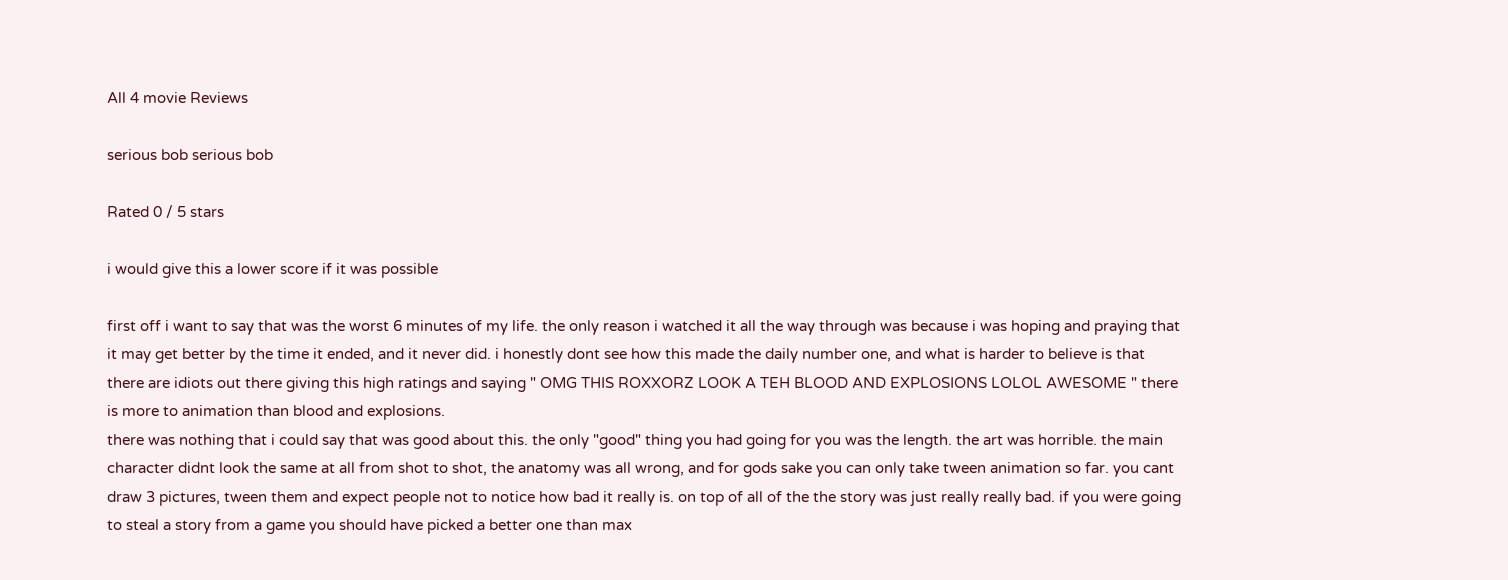All 4 movie Reviews

serious bob serious bob

Rated 0 / 5 stars

i would give this a lower score if it was possible

first off i want to say that was the worst 6 minutes of my life. the only reason i watched it all the way through was because i was hoping and praying that it may get better by the time it ended, and it never did. i honestly dont see how this made the daily number one, and what is harder to believe is that there are idiots out there giving this high ratings and saying " OMG THIS ROXXORZ LOOK A TEH BLOOD AND EXPLOSIONS LOLOL AWESOME " there is more to animation than blood and explosions.
there was nothing that i could say that was good about this. the only "good" thing you had going for you was the length. the art was horrible. the main character didnt look the same at all from shot to shot, the anatomy was all wrong, and for gods sake you can only take tween animation so far. you cant draw 3 pictures, tween them and expect people not to notice how bad it really is. on top of all of the the story was just really really bad. if you were going to steal a story from a game you should have picked a better one than max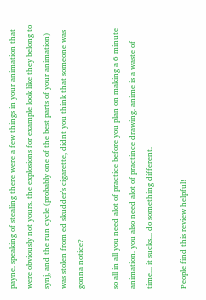payne. speaking of stealing there were a few things in your animation that were obviously not yours. the explosions for example look like they belong to synj, and the run cycle (probably one of the best parts of your animation) was stolen from ed skudder's cigarette, didnt you think that someone was gonna notice?

so all in all you need alot of practice before you plan on making a 6 minute animation. you also need alot of practince drawing. anime is a waste of time... it sucks... do something different.

People find this review helpful!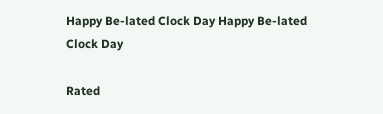Happy Be-lated Clock Day Happy Be-lated Clock Day

Rated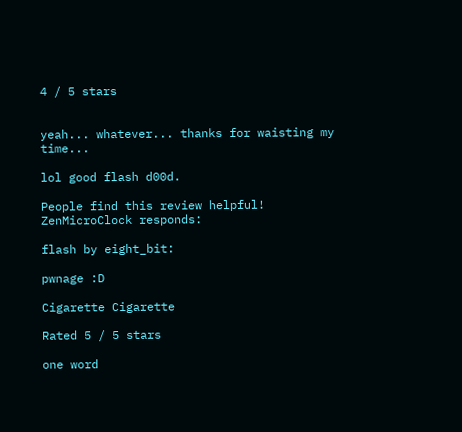4 / 5 stars


yeah... whatever... thanks for waisting my time...

lol good flash d00d.

People find this review helpful!
ZenMicroClock responds:

flash by eight_bit:

pwnage :D

Cigarette Cigarette

Rated 5 / 5 stars

one word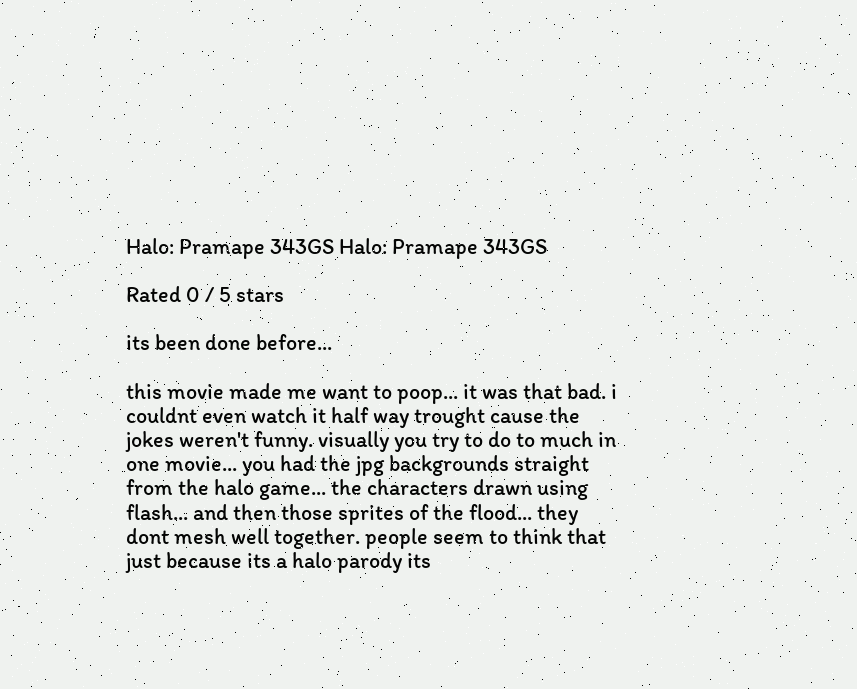Halo: Pramape 343GS Halo: Pramape 343GS

Rated 0 / 5 stars

its been done before...

this movie made me want to poop... it was that bad. i couldnt even watch it half way trought cause the jokes weren't funny. visually you try to do to much in one movie... you had the jpg backgrounds straight from the halo game... the characters drawn using flash... and then those sprites of the flood... they dont mesh well together. people seem to think that just because its a halo parody its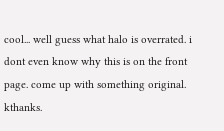cool... well guess what halo is overrated. i dont even know why this is on the front page. come up with something original. kthanks.